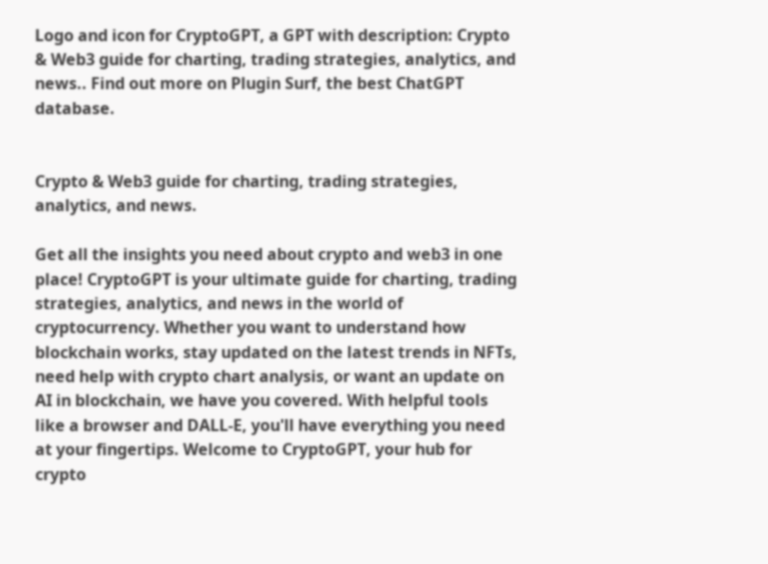Logo and icon for CryptoGPT, a GPT with description: Crypto & Web3 guide for charting, trading strategies, analytics, and news.. Find out more on Plugin Surf, the best ChatGPT database.


Crypto & Web3 guide for charting, trading strategies, analytics, and news.

Get all the insights you need about crypto and web3 in one place! CryptoGPT is your ultimate guide for charting, trading strategies, analytics, and news in the world of cryptocurrency. Whether you want to understand how blockchain works, stay updated on the latest trends in NFTs, need help with crypto chart analysis, or want an update on AI in blockchain, we have you covered. With helpful tools like a browser and DALL-E, you'll have everything you need at your fingertips. Welcome to CryptoGPT, your hub for crypto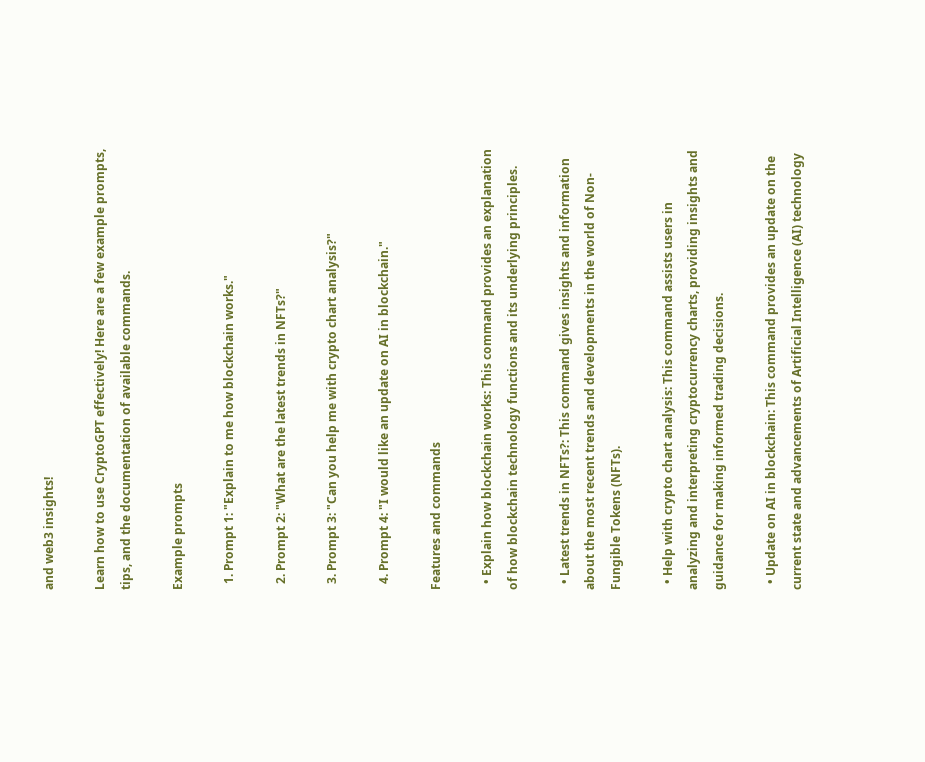and web3 insights!

Learn how to use CryptoGPT effectively! Here are a few example prompts, tips, and the documentation of available commands.

Example prompts

  1. Prompt 1: "Explain to me how blockchain works."

  2. Prompt 2: "What are the latest trends in NFTs?"

  3. Prompt 3: "Can you help me with crypto chart analysis?"

  4. Prompt 4: "I would like an update on AI in blockchain."

Features and commands

  • Explain how blockchain works: This command provides an explanation of how blockchain technology functions and its underlying principles.

  • Latest trends in NFTs?: This command gives insights and information about the most recent trends and developments in the world of Non-Fungible Tokens (NFTs).

  • Help with crypto chart analysis: This command assists users in analyzing and interpreting cryptocurrency charts, providing insights and guidance for making informed trading decisions.

  • Update on AI in blockchain: This command provides an update on the current state and advancements of Artificial Intelligence (AI) technology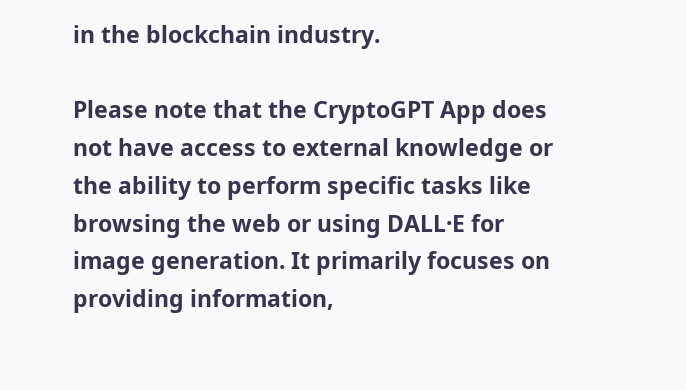in the blockchain industry.

Please note that the CryptoGPT App does not have access to external knowledge or the ability to perform specific tasks like browsing the web or using DALL·E for image generation. It primarily focuses on providing information,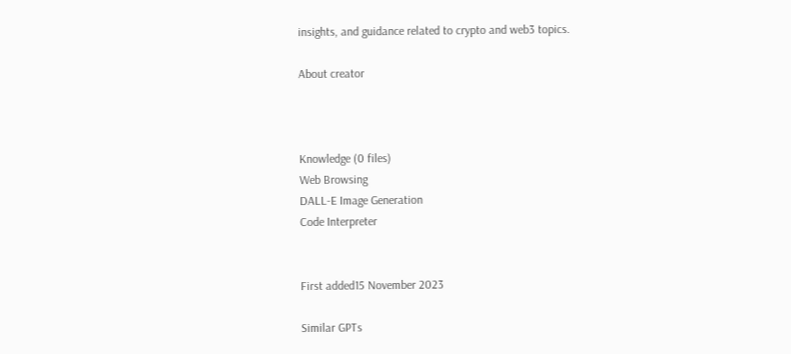insights, and guidance related to crypto and web3 topics.

About creator



Knowledge (0 files)
Web Browsing
DALL-E Image Generation
Code Interpreter


First added15 November 2023

Similar GPTs